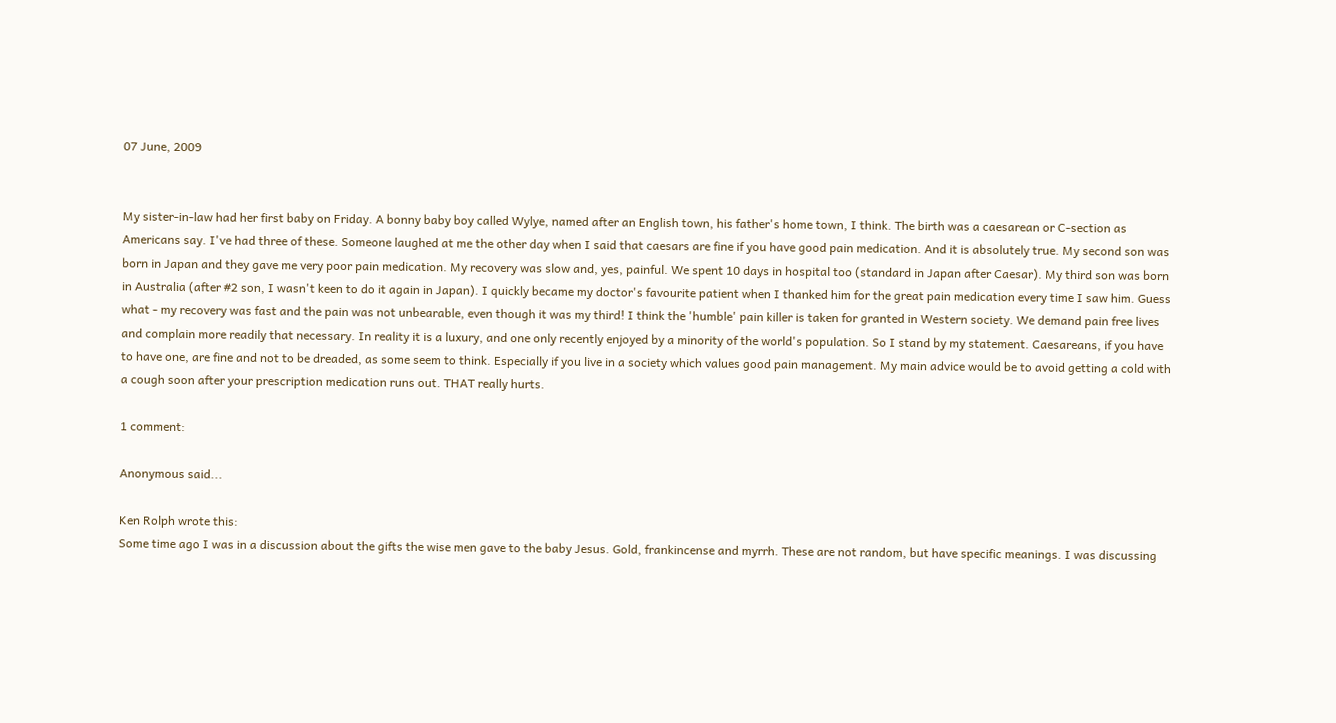07 June, 2009


My sister-in-law had her first baby on Friday. A bonny baby boy called Wylye, named after an English town, his father's home town, I think. The birth was a caesarean or C-section as Americans say. I've had three of these. Someone laughed at me the other day when I said that caesars are fine if you have good pain medication. And it is absolutely true. My second son was born in Japan and they gave me very poor pain medication. My recovery was slow and, yes, painful. We spent 10 days in hospital too (standard in Japan after Caesar). My third son was born in Australia (after #2 son, I wasn't keen to do it again in Japan). I quickly became my doctor's favourite patient when I thanked him for the great pain medication every time I saw him. Guess what - my recovery was fast and the pain was not unbearable, even though it was my third! I think the 'humble' pain killer is taken for granted in Western society. We demand pain free lives and complain more readily that necessary. In reality it is a luxury, and one only recently enjoyed by a minority of the world's population. So I stand by my statement. Caesareans, if you have to have one, are fine and not to be dreaded, as some seem to think. Especially if you live in a society which values good pain management. My main advice would be to avoid getting a cold with a cough soon after your prescription medication runs out. THAT really hurts.

1 comment:

Anonymous said...

Ken Rolph wrote this:
Some time ago I was in a discussion about the gifts the wise men gave to the baby Jesus. Gold, frankincense and myrrh. These are not random, but have specific meanings. I was discussing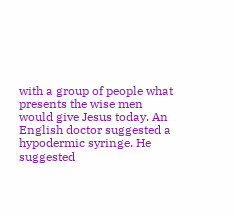with a group of people what presents the wise men would give Jesus today. An English doctor suggested a hypodermic syringe. He suggested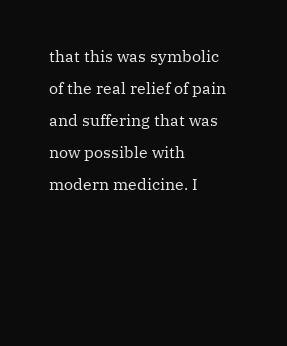that this was symbolic of the real relief of pain and suffering that was now possible with modern medicine. I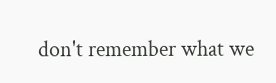don't remember what we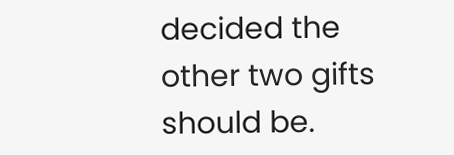decided the other two gifts should be.